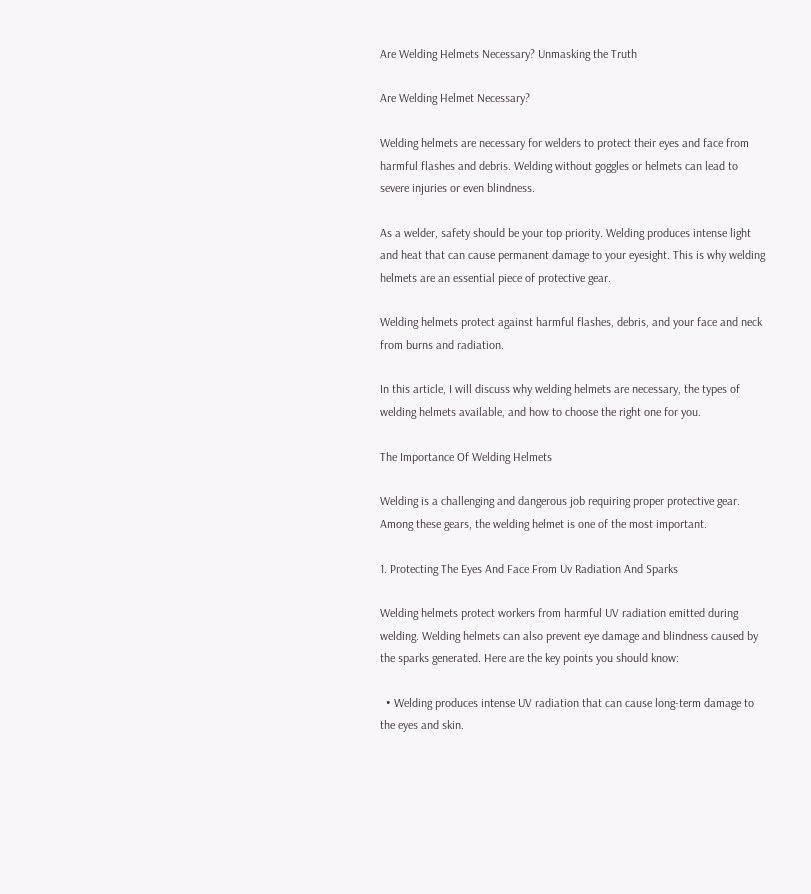Are Welding Helmets Necessary? Unmasking the Truth

Are Welding Helmet Necessary?

Welding helmets are necessary for welders to protect their eyes and face from harmful flashes and debris. Welding without goggles or helmets can lead to severe injuries or even blindness.

As a welder, safety should be your top priority. Welding produces intense light and heat that can cause permanent damage to your eyesight. This is why welding helmets are an essential piece of protective gear.

Welding helmets protect against harmful flashes, debris, and your face and neck from burns and radiation.

In this article, I will discuss why welding helmets are necessary, the types of welding helmets available, and how to choose the right one for you.

The Importance Of Welding Helmets

Welding is a challenging and dangerous job requiring proper protective gear. Among these gears, the welding helmet is one of the most important.

1. Protecting The Eyes And Face From Uv Radiation And Sparks

Welding helmets protect workers from harmful UV radiation emitted during welding. Welding helmets can also prevent eye damage and blindness caused by the sparks generated. Here are the key points you should know:

  • Welding produces intense UV radiation that can cause long-term damage to the eyes and skin.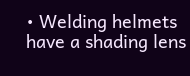• Welding helmets have a shading lens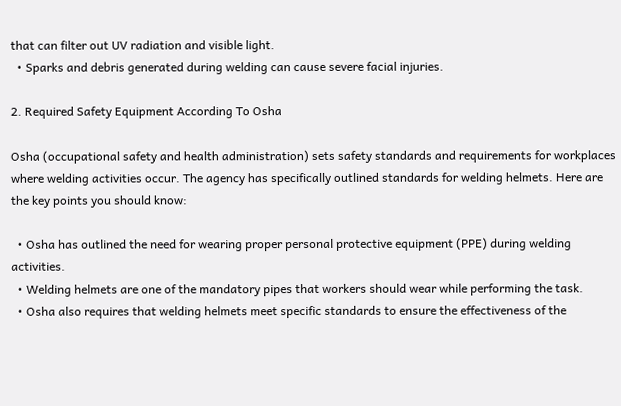that can filter out UV radiation and visible light.
  • Sparks and debris generated during welding can cause severe facial injuries.

2. Required Safety Equipment According To Osha

Osha (occupational safety and health administration) sets safety standards and requirements for workplaces where welding activities occur. The agency has specifically outlined standards for welding helmets. Here are the key points you should know:

  • Osha has outlined the need for wearing proper personal protective equipment (PPE) during welding activities.
  • Welding helmets are one of the mandatory pipes that workers should wear while performing the task.
  • Osha also requires that welding helmets meet specific standards to ensure the effectiveness of the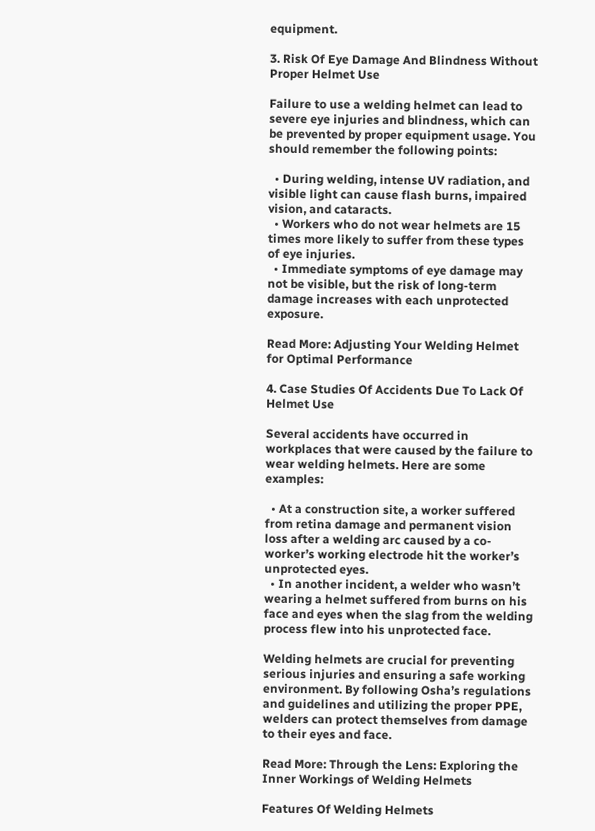equipment.

3. Risk Of Eye Damage And Blindness Without Proper Helmet Use

Failure to use a welding helmet can lead to severe eye injuries and blindness, which can be prevented by proper equipment usage. You should remember the following points:

  • During welding, intense UV radiation, and visible light can cause flash burns, impaired vision, and cataracts.
  • Workers who do not wear helmets are 15 times more likely to suffer from these types of eye injuries.
  • Immediate symptoms of eye damage may not be visible, but the risk of long-term damage increases with each unprotected exposure.

Read More: Adjusting Your Welding Helmet for Optimal Performance

4. Case Studies Of Accidents Due To Lack Of Helmet Use

Several accidents have occurred in workplaces that were caused by the failure to wear welding helmets. Here are some examples:

  • At a construction site, a worker suffered from retina damage and permanent vision loss after a welding arc caused by a co-worker’s working electrode hit the worker’s unprotected eyes.
  • In another incident, a welder who wasn’t wearing a helmet suffered from burns on his face and eyes when the slag from the welding process flew into his unprotected face.

Welding helmets are crucial for preventing serious injuries and ensuring a safe working environment. By following Osha’s regulations and guidelines and utilizing the proper PPE, welders can protect themselves from damage to their eyes and face.

Read More: Through the Lens: Exploring the Inner Workings of Welding Helmets

Features Of Welding Helmets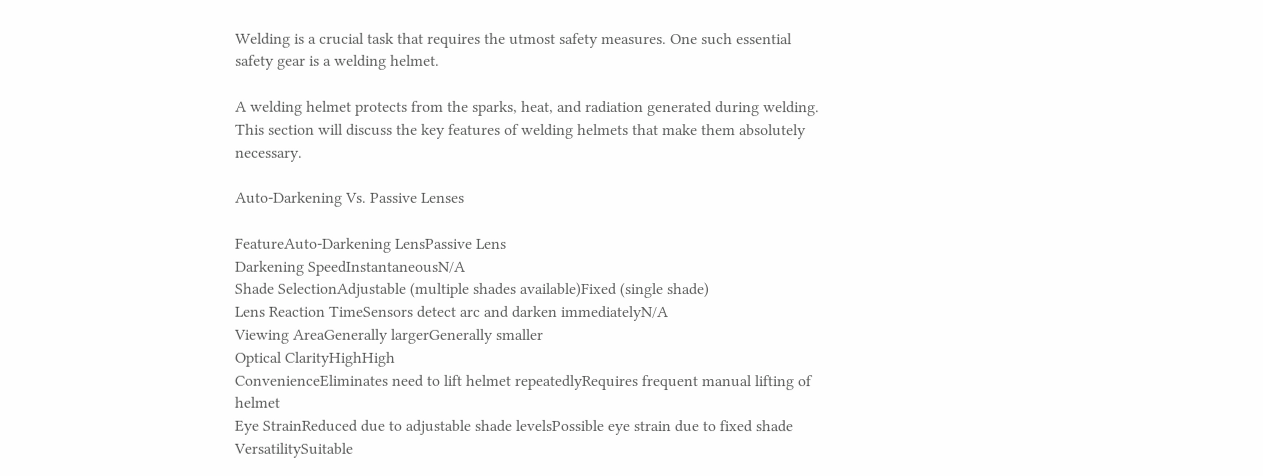Welding is a crucial task that requires the utmost safety measures. One such essential safety gear is a welding helmet.

A welding helmet protects from the sparks, heat, and radiation generated during welding. This section will discuss the key features of welding helmets that make them absolutely necessary.

Auto-Darkening Vs. Passive Lenses

FeatureAuto-Darkening LensPassive Lens
Darkening SpeedInstantaneousN/A
Shade SelectionAdjustable (multiple shades available)Fixed (single shade)
Lens Reaction TimeSensors detect arc and darken immediatelyN/A
Viewing AreaGenerally largerGenerally smaller
Optical ClarityHighHigh
ConvenienceEliminates need to lift helmet repeatedlyRequires frequent manual lifting of helmet
Eye StrainReduced due to adjustable shade levelsPossible eye strain due to fixed shade
VersatilitySuitable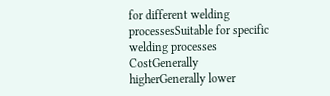for different welding processesSuitable for specific welding processes
CostGenerally higherGenerally lower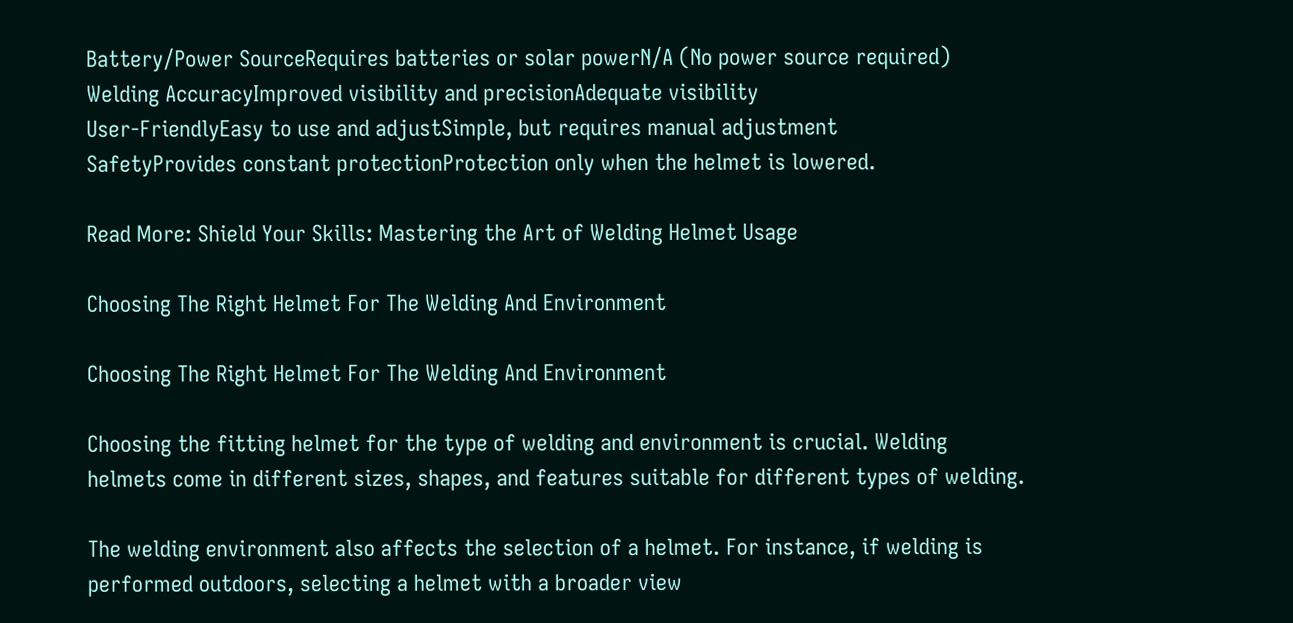Battery/Power SourceRequires batteries or solar powerN/A (No power source required)
Welding AccuracyImproved visibility and precisionAdequate visibility
User-FriendlyEasy to use and adjustSimple, but requires manual adjustment
SafetyProvides constant protectionProtection only when the helmet is lowered.

Read More: Shield Your Skills: Mastering the Art of Welding Helmet Usage

Choosing The Right Helmet For The Welding And Environment

Choosing The Right Helmet For The Welding And Environment

Choosing the fitting helmet for the type of welding and environment is crucial. Welding helmets come in different sizes, shapes, and features suitable for different types of welding.

The welding environment also affects the selection of a helmet. For instance, if welding is performed outdoors, selecting a helmet with a broader view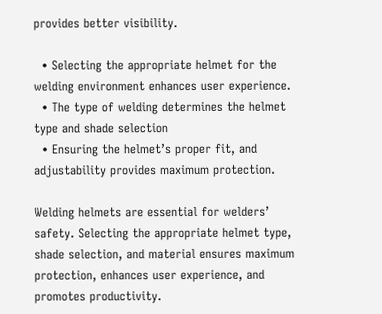provides better visibility.

  • Selecting the appropriate helmet for the welding environment enhances user experience.
  • The type of welding determines the helmet type and shade selection
  • Ensuring the helmet’s proper fit, and adjustability provides maximum protection.

Welding helmets are essential for welders’ safety. Selecting the appropriate helmet type, shade selection, and material ensures maximum protection, enhances user experience, and promotes productivity.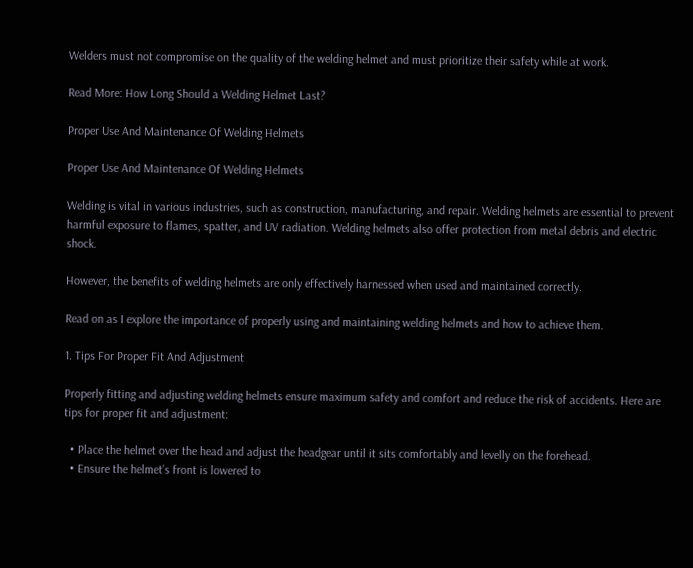Welders must not compromise on the quality of the welding helmet and must prioritize their safety while at work.

Read More: How Long Should a Welding Helmet Last?

Proper Use And Maintenance Of Welding Helmets

Proper Use And Maintenance Of Welding Helmets

Welding is vital in various industries, such as construction, manufacturing, and repair. Welding helmets are essential to prevent harmful exposure to flames, spatter, and UV radiation. Welding helmets also offer protection from metal debris and electric shock.

However, the benefits of welding helmets are only effectively harnessed when used and maintained correctly.

Read on as I explore the importance of properly using and maintaining welding helmets and how to achieve them.

1. Tips For Proper Fit And Adjustment

Properly fitting and adjusting welding helmets ensure maximum safety and comfort and reduce the risk of accidents. Here are tips for proper fit and adjustment:

  • Place the helmet over the head and adjust the headgear until it sits comfortably and levelly on the forehead.
  • Ensure the helmet’s front is lowered to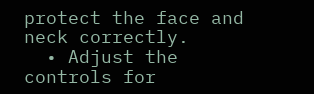protect the face and neck correctly.
  • Adjust the controls for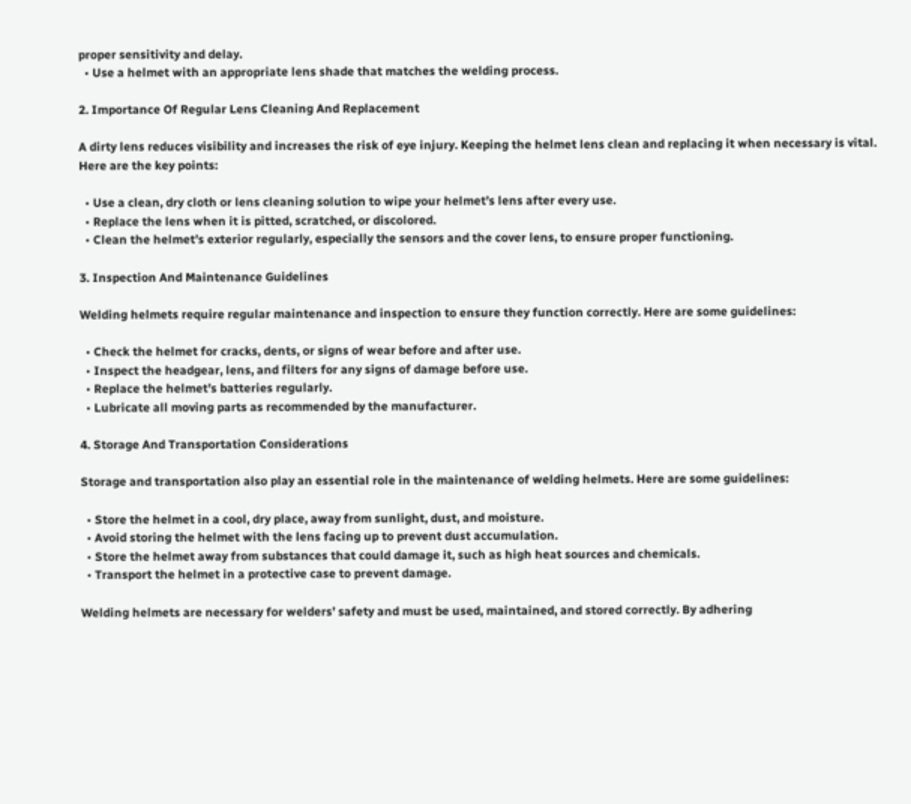proper sensitivity and delay.
  • Use a helmet with an appropriate lens shade that matches the welding process.

2. Importance Of Regular Lens Cleaning And Replacement

A dirty lens reduces visibility and increases the risk of eye injury. Keeping the helmet lens clean and replacing it when necessary is vital. Here are the key points:

  • Use a clean, dry cloth or lens cleaning solution to wipe your helmet’s lens after every use.
  • Replace the lens when it is pitted, scratched, or discolored.
  • Clean the helmet’s exterior regularly, especially the sensors and the cover lens, to ensure proper functioning.

3. Inspection And Maintenance Guidelines

Welding helmets require regular maintenance and inspection to ensure they function correctly. Here are some guidelines:

  • Check the helmet for cracks, dents, or signs of wear before and after use.
  • Inspect the headgear, lens, and filters for any signs of damage before use.
  • Replace the helmet’s batteries regularly.
  • Lubricate all moving parts as recommended by the manufacturer.

4. Storage And Transportation Considerations

Storage and transportation also play an essential role in the maintenance of welding helmets. Here are some guidelines:

  • Store the helmet in a cool, dry place, away from sunlight, dust, and moisture.
  • Avoid storing the helmet with the lens facing up to prevent dust accumulation.
  • Store the helmet away from substances that could damage it, such as high heat sources and chemicals.
  • Transport the helmet in a protective case to prevent damage.

Welding helmets are necessary for welders’ safety and must be used, maintained, and stored correctly. By adhering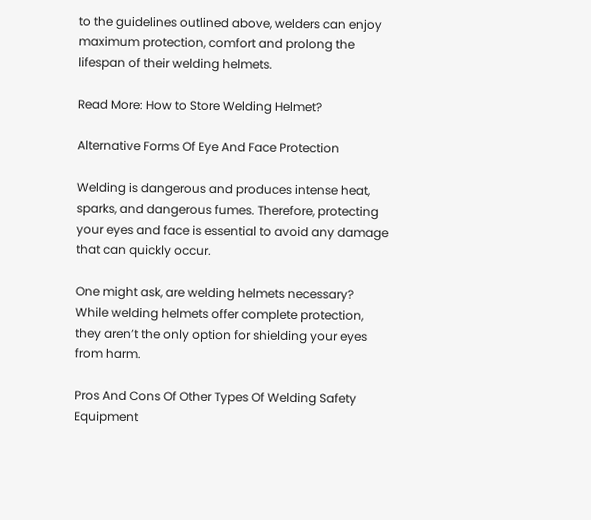to the guidelines outlined above, welders can enjoy maximum protection, comfort and prolong the lifespan of their welding helmets.

Read More: How to Store Welding Helmet?

Alternative Forms Of Eye And Face Protection

Welding is dangerous and produces intense heat, sparks, and dangerous fumes. Therefore, protecting your eyes and face is essential to avoid any damage that can quickly occur.

One might ask, are welding helmets necessary? While welding helmets offer complete protection, they aren’t the only option for shielding your eyes from harm.

Pros And Cons Of Other Types Of Welding Safety Equipment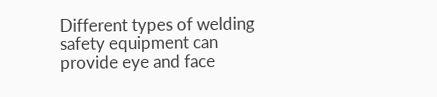Different types of welding safety equipment can provide eye and face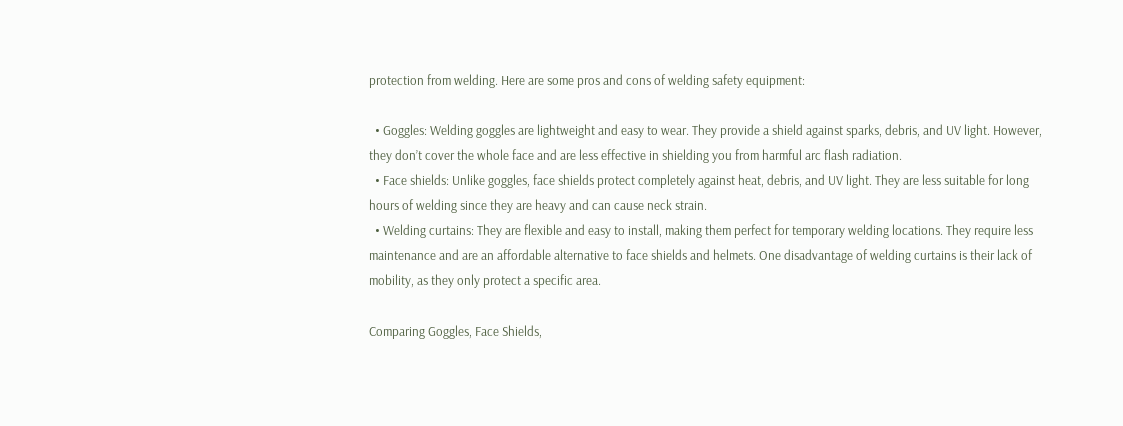protection from welding. Here are some pros and cons of welding safety equipment:

  • Goggles: Welding goggles are lightweight and easy to wear. They provide a shield against sparks, debris, and UV light. However, they don’t cover the whole face and are less effective in shielding you from harmful arc flash radiation.
  • Face shields: Unlike goggles, face shields protect completely against heat, debris, and UV light. They are less suitable for long hours of welding since they are heavy and can cause neck strain.
  • Welding curtains: They are flexible and easy to install, making them perfect for temporary welding locations. They require less maintenance and are an affordable alternative to face shields and helmets. One disadvantage of welding curtains is their lack of mobility, as they only protect a specific area.

Comparing Goggles, Face Shields,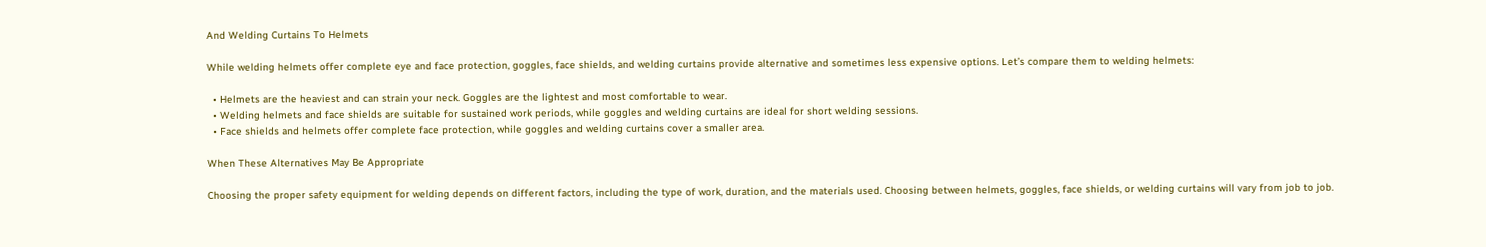And Welding Curtains To Helmets

While welding helmets offer complete eye and face protection, goggles, face shields, and welding curtains provide alternative and sometimes less expensive options. Let’s compare them to welding helmets:

  • Helmets are the heaviest and can strain your neck. Goggles are the lightest and most comfortable to wear.
  • Welding helmets and face shields are suitable for sustained work periods, while goggles and welding curtains are ideal for short welding sessions.
  • Face shields and helmets offer complete face protection, while goggles and welding curtains cover a smaller area.

When These Alternatives May Be Appropriate

Choosing the proper safety equipment for welding depends on different factors, including the type of work, duration, and the materials used. Choosing between helmets, goggles, face shields, or welding curtains will vary from job to job.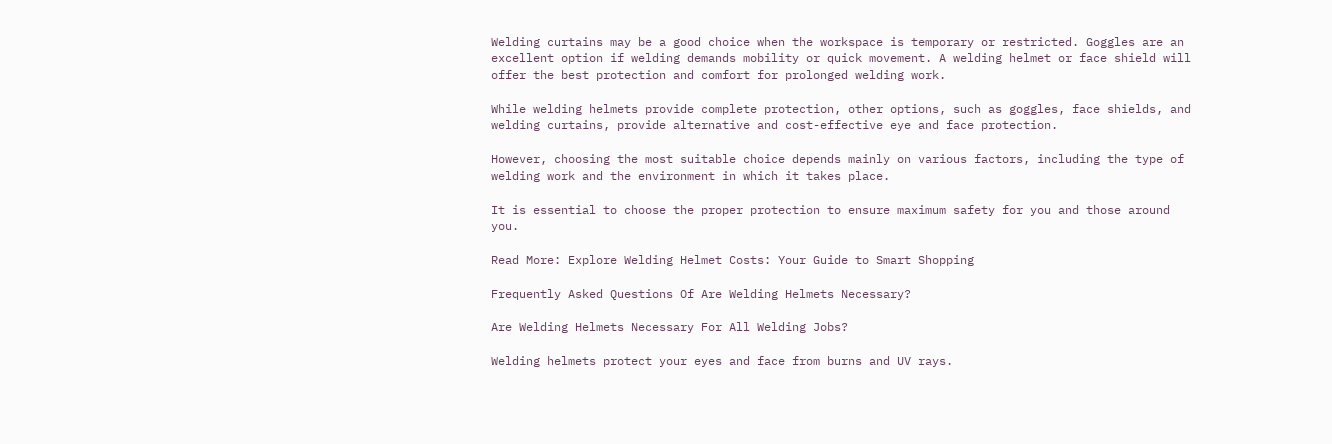Welding curtains may be a good choice when the workspace is temporary or restricted. Goggles are an excellent option if welding demands mobility or quick movement. A welding helmet or face shield will offer the best protection and comfort for prolonged welding work.

While welding helmets provide complete protection, other options, such as goggles, face shields, and welding curtains, provide alternative and cost-effective eye and face protection.

However, choosing the most suitable choice depends mainly on various factors, including the type of welding work and the environment in which it takes place.

It is essential to choose the proper protection to ensure maximum safety for you and those around you.

Read More: Explore Welding Helmet Costs: Your Guide to Smart Shopping

Frequently Asked Questions Of Are Welding Helmets Necessary?

Are Welding Helmets Necessary For All Welding Jobs?

Welding helmets protect your eyes and face from burns and UV rays.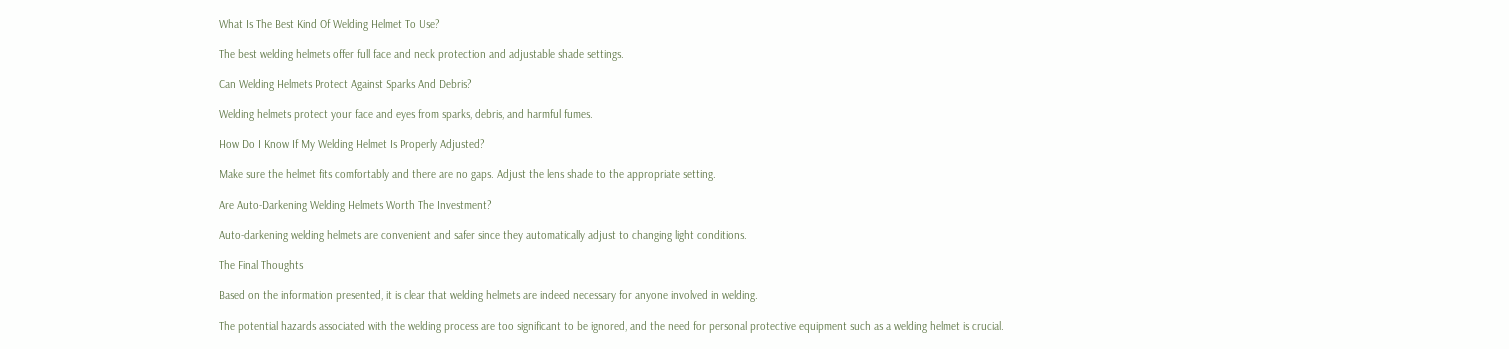What Is The Best Kind Of Welding Helmet To Use?

The best welding helmets offer full face and neck protection and adjustable shade settings.

Can Welding Helmets Protect Against Sparks And Debris?

Welding helmets protect your face and eyes from sparks, debris, and harmful fumes.

How Do I Know If My Welding Helmet Is Properly Adjusted?

Make sure the helmet fits comfortably and there are no gaps. Adjust the lens shade to the appropriate setting.

Are Auto-Darkening Welding Helmets Worth The Investment?

Auto-darkening welding helmets are convenient and safer since they automatically adjust to changing light conditions.

The Final Thoughts

Based on the information presented, it is clear that welding helmets are indeed necessary for anyone involved in welding.

The potential hazards associated with the welding process are too significant to be ignored, and the need for personal protective equipment such as a welding helmet is crucial.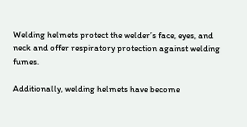Welding helmets protect the welder’s face, eyes, and neck and offer respiratory protection against welding fumes.

Additionally, welding helmets have become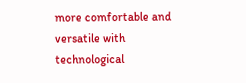more comfortable and versatile with technological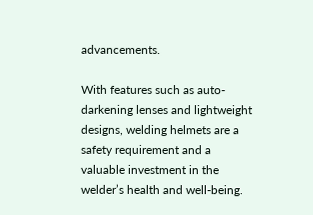advancements.

With features such as auto-darkening lenses and lightweight designs, welding helmets are a safety requirement and a valuable investment in the welder’s health and well-being.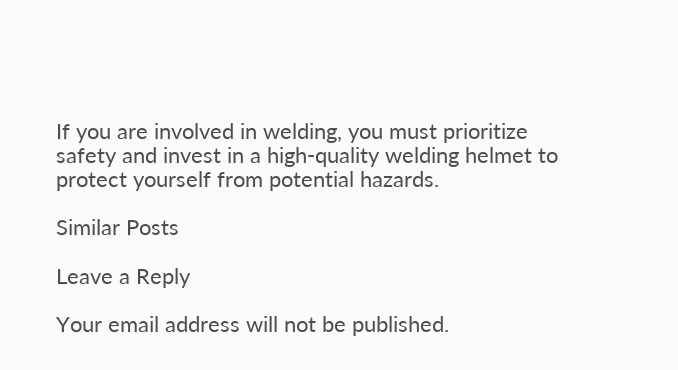If you are involved in welding, you must prioritize safety and invest in a high-quality welding helmet to protect yourself from potential hazards.

Similar Posts

Leave a Reply

Your email address will not be published.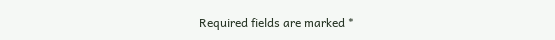Required fields are marked *